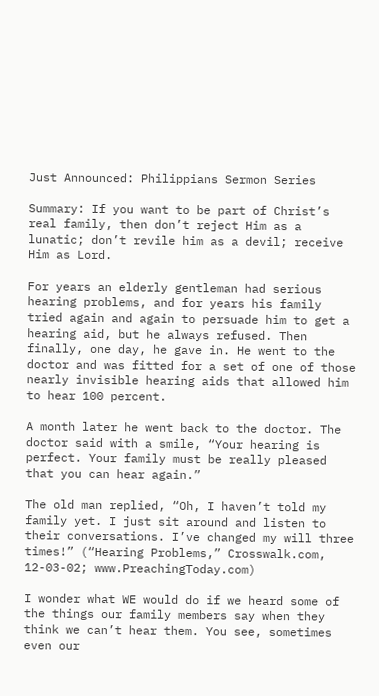Just Announced: Philippians Sermon Series

Summary: If you want to be part of Christ’s real family, then don’t reject Him as a lunatic; don’t revile him as a devil; receive Him as Lord.

For years an elderly gentleman had serious hearing problems, and for years his family tried again and again to persuade him to get a hearing aid, but he always refused. Then finally, one day, he gave in. He went to the doctor and was fitted for a set of one of those nearly invisible hearing aids that allowed him to hear 100 percent.

A month later he went back to the doctor. The doctor said with a smile, “Your hearing is perfect. Your family must be really pleased that you can hear again.”

The old man replied, “Oh, I haven’t told my family yet. I just sit around and listen to their conversations. I’ve changed my will three times!” (“Hearing Problems,” Crosswalk.com, 12-03-02; www.PreachingToday.com)

I wonder what WE would do if we heard some of the things our family members say when they think we can’t hear them. You see, sometimes even our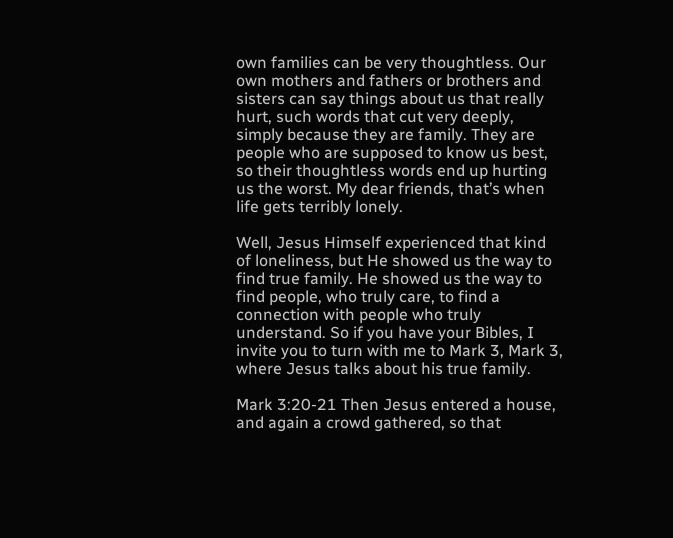own families can be very thoughtless. Our own mothers and fathers or brothers and sisters can say things about us that really hurt, such words that cut very deeply, simply because they are family. They are people who are supposed to know us best, so their thoughtless words end up hurting us the worst. My dear friends, that’s when life gets terribly lonely.

Well, Jesus Himself experienced that kind of loneliness, but He showed us the way to find true family. He showed us the way to find people, who truly care, to find a connection with people who truly understand. So if you have your Bibles, I invite you to turn with me to Mark 3, Mark 3, where Jesus talks about his true family.

Mark 3:20-21 Then Jesus entered a house, and again a crowd gathered, so that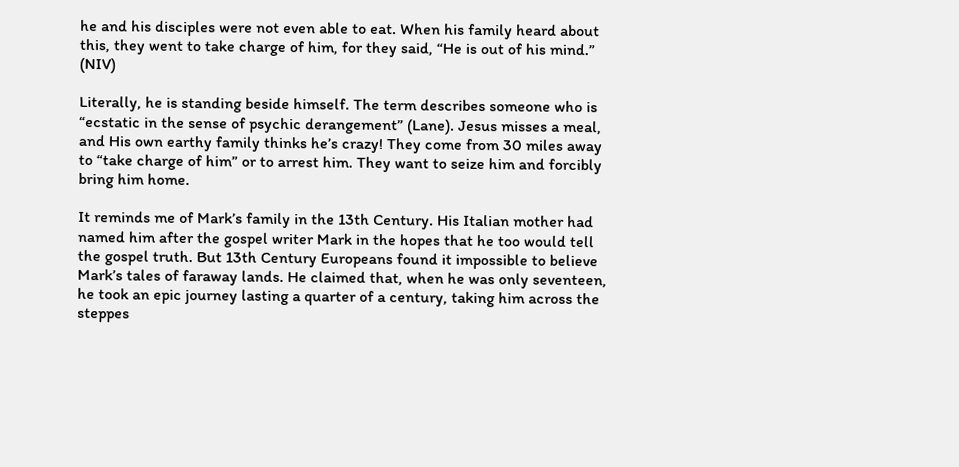he and his disciples were not even able to eat. When his family heard about this, they went to take charge of him, for they said, “He is out of his mind.” (NIV)

Literally, he is standing beside himself. The term describes someone who is “ecstatic in the sense of psychic derangement” (Lane). Jesus misses a meal, and His own earthy family thinks he’s crazy! They come from 30 miles away to “take charge of him” or to arrest him. They want to seize him and forcibly bring him home.

It reminds me of Mark’s family in the 13th Century. His Italian mother had named him after the gospel writer Mark in the hopes that he too would tell the gospel truth. But 13th Century Europeans found it impossible to believe Mark’s tales of faraway lands. He claimed that, when he was only seventeen, he took an epic journey lasting a quarter of a century, taking him across the steppes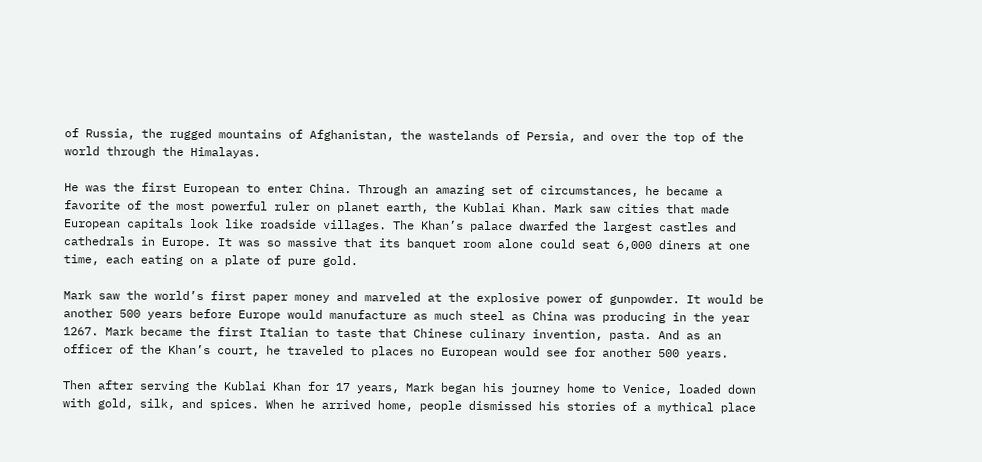of Russia, the rugged mountains of Afghanistan, the wastelands of Persia, and over the top of the world through the Himalayas.

He was the first European to enter China. Through an amazing set of circumstances, he became a favorite of the most powerful ruler on planet earth, the Kublai Khan. Mark saw cities that made European capitals look like roadside villages. The Khan’s palace dwarfed the largest castles and cathedrals in Europe. It was so massive that its banquet room alone could seat 6,000 diners at one time, each eating on a plate of pure gold.

Mark saw the world’s first paper money and marveled at the explosive power of gunpowder. It would be another 500 years before Europe would manufacture as much steel as China was producing in the year 1267. Mark became the first Italian to taste that Chinese culinary invention, pasta. And as an officer of the Khan’s court, he traveled to places no European would see for another 500 years.

Then after serving the Kublai Khan for 17 years, Mark began his journey home to Venice, loaded down with gold, silk, and spices. When he arrived home, people dismissed his stories of a mythical place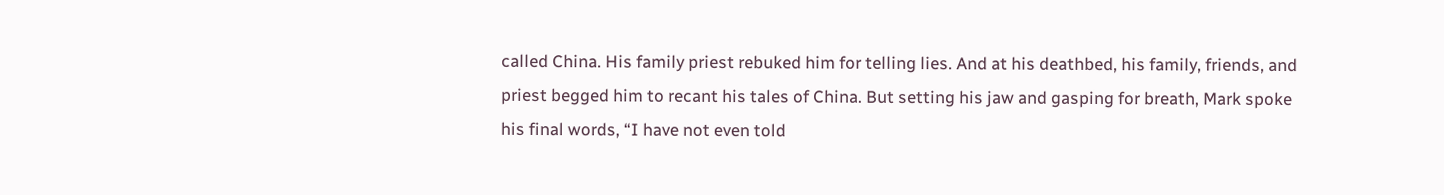called China. His family priest rebuked him for telling lies. And at his deathbed, his family, friends, and priest begged him to recant his tales of China. But setting his jaw and gasping for breath, Mark spoke his final words, “I have not even told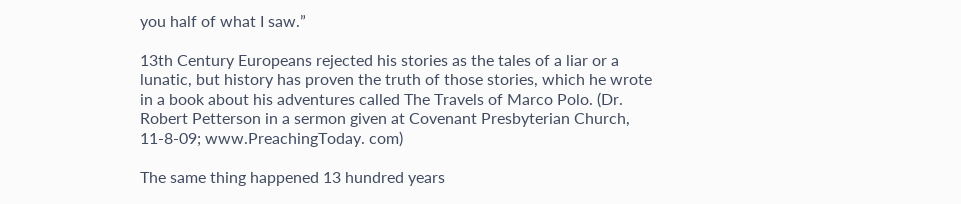you half of what I saw.”

13th Century Europeans rejected his stories as the tales of a liar or a lunatic, but history has proven the truth of those stories, which he wrote in a book about his adventures called The Travels of Marco Polo. (Dr. Robert Petterson in a sermon given at Covenant Presbyterian Church, 11-8-09; www.PreachingToday. com)

The same thing happened 13 hundred years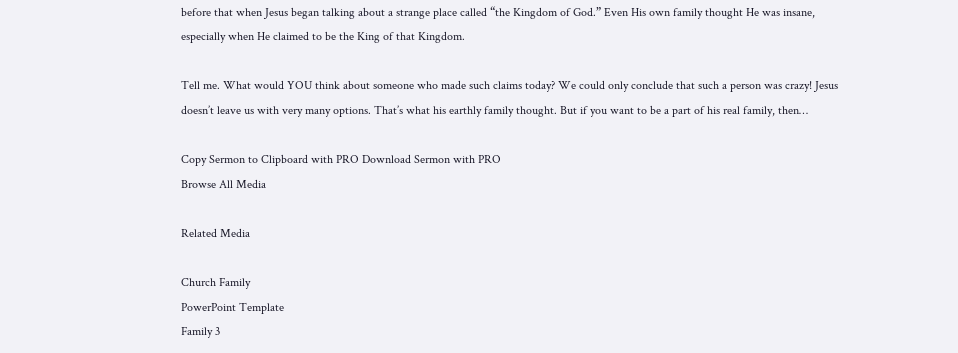before that when Jesus began talking about a strange place called “the Kingdom of God.” Even His own family thought He was insane, especially when He claimed to be the King of that Kingdom.

Tell me. What would YOU think about someone who made such claims today? We could only conclude that such a person was crazy! Jesus doesn’t leave us with very many options. That’s what his earthly family thought. But if you want to be a part of his real family, then…

Copy Sermon to Clipboard with PRO Download Sermon with PRO
Browse All Media

Related Media

Church Family
PowerPoint Template
Family 3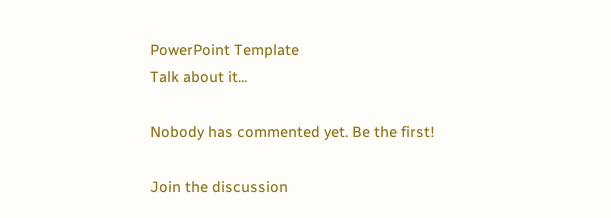PowerPoint Template
Talk about it...

Nobody has commented yet. Be the first!

Join the discussion